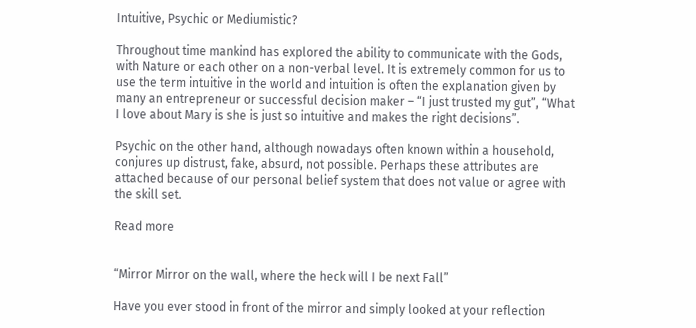Intuitive, Psychic or Mediumistic?

Throughout time mankind has explored the ability to communicate with the Gods, with Nature or each other on a non-verbal level. It is extremely common for us to use the term intuitive in the world and intuition is often the explanation given by many an entrepreneur or successful decision maker – “I just trusted my gut”, “What I love about Mary is she is just so intuitive and makes the right decisions”.

Psychic on the other hand, although nowadays often known within a household, conjures up distrust, fake, absurd, not possible. Perhaps these attributes are attached because of our personal belief system that does not value or agree with the skill set.

Read more


“Mirror Mirror on the wall, where the heck will I be next Fall”

Have you ever stood in front of the mirror and simply looked at your reflection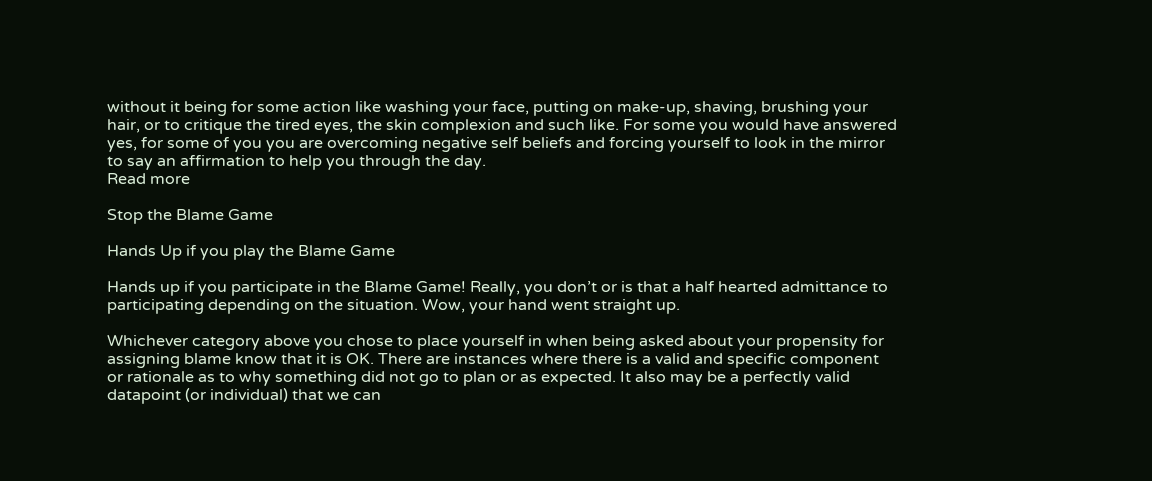without it being for some action like washing your face, putting on make-up, shaving, brushing your hair, or to critique the tired eyes, the skin complexion and such like. For some you would have answered yes, for some of you you are overcoming negative self beliefs and forcing yourself to look in the mirror to say an affirmation to help you through the day.
Read more

Stop the Blame Game

Hands Up if you play the Blame Game

Hands up if you participate in the Blame Game! Really, you don’t or is that a half hearted admittance to participating depending on the situation. Wow, your hand went straight up.

Whichever category above you chose to place yourself in when being asked about your propensity for assigning blame know that it is OK. There are instances where there is a valid and specific component or rationale as to why something did not go to plan or as expected. It also may be a perfectly valid datapoint (or individual) that we can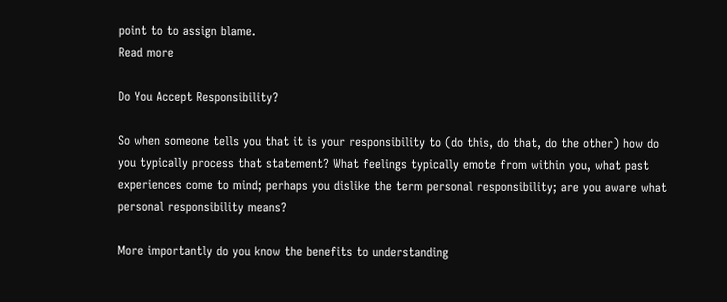point to to assign blame.
Read more

Do You Accept Responsibility?

So when someone tells you that it is your responsibility to (do this, do that, do the other) how do you typically process that statement? What feelings typically emote from within you, what past experiences come to mind; perhaps you dislike the term personal responsibility; are you aware what personal responsibility means?

More importantly do you know the benefits to understanding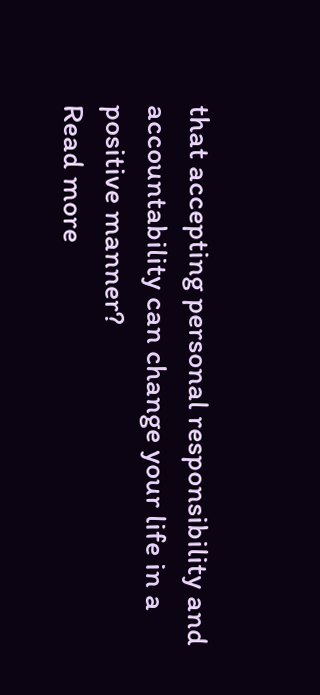that accepting personal responsibility and accountability can change your life in a positive manner?
Read more